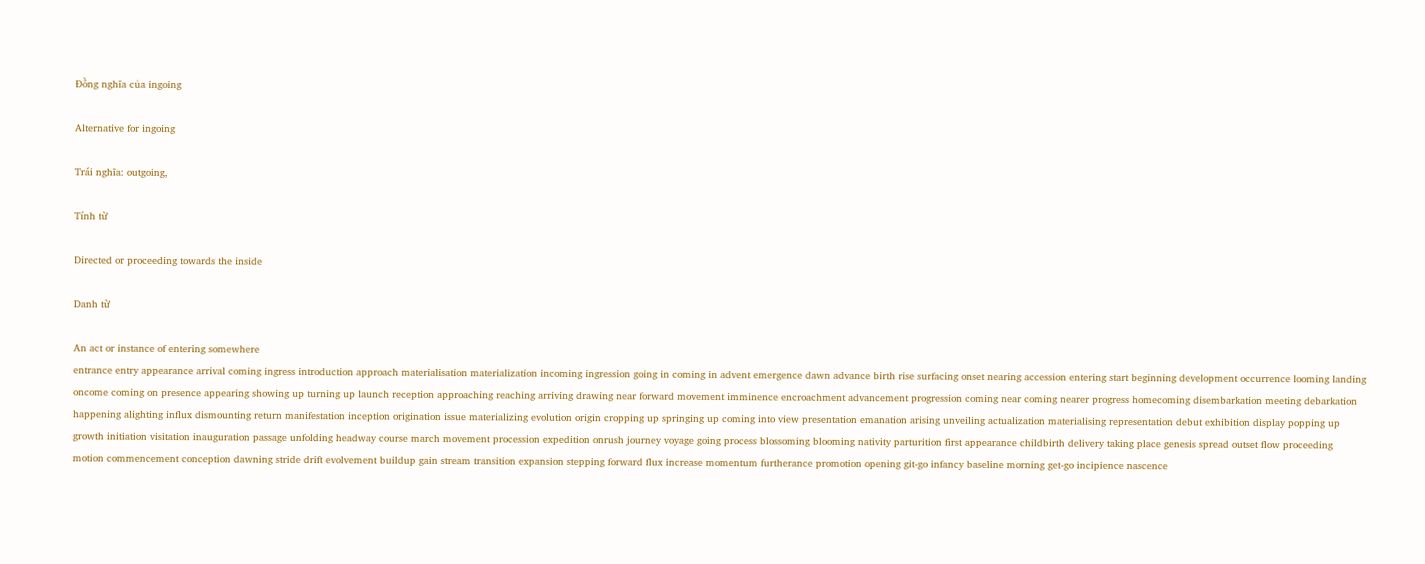Đồng nghĩa của ingoing

Alternative for ingoing

Trái nghĩa: outgoing,

Tính từ

Directed or proceeding towards the inside

Danh từ

An act or instance of entering somewhere
entrance entry appearance arrival coming ingress introduction approach materialisation materialization incoming ingression going in coming in advent emergence dawn advance birth rise surfacing onset nearing accession entering start beginning development occurrence looming landing oncome coming on presence appearing showing up turning up launch reception approaching reaching arriving drawing near forward movement imminence encroachment advancement progression coming near coming nearer progress homecoming disembarkation meeting debarkation happening alighting influx dismounting return manifestation inception origination issue materializing evolution origin cropping up springing up coming into view presentation emanation arising unveiling actualization materialising representation debut exhibition display popping up growth initiation visitation inauguration passage unfolding headway course march movement procession expedition onrush journey voyage going process blossoming blooming nativity parturition first appearance childbirth delivery taking place genesis spread outset flow proceeding motion commencement conception dawning stride drift evolvement buildup gain stream transition expansion stepping forward flux increase momentum furtherance promotion opening git-go infancy baseline morning get-go incipience nascence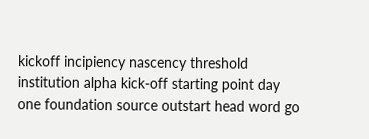kickoff incipiency nascency threshold institution alpha kick-off starting point day one foundation source outstart head word go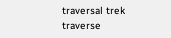traversal trek traverse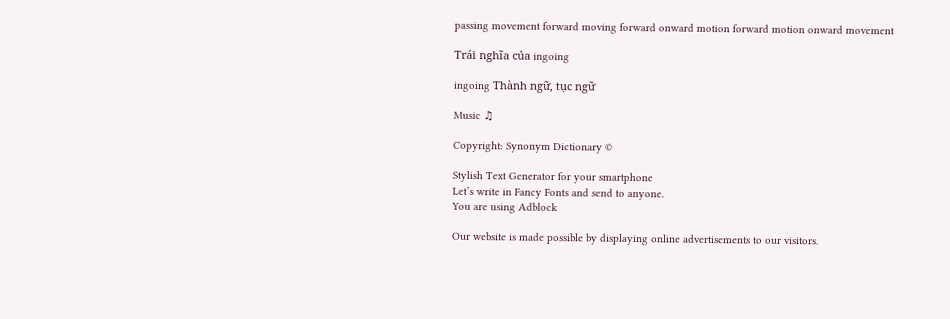passing movement forward moving forward onward motion forward motion onward movement

Trái nghĩa của ingoing

ingoing Thành ngữ, tục ngữ

Music ♫

Copyright: Synonym Dictionary ©

Stylish Text Generator for your smartphone
Let’s write in Fancy Fonts and send to anyone.
You are using Adblock

Our website is made possible by displaying online advertisements to our visitors.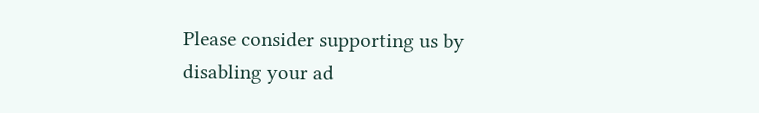Please consider supporting us by disabling your ad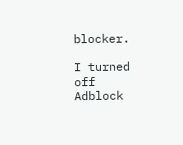blocker.

I turned off Adblock